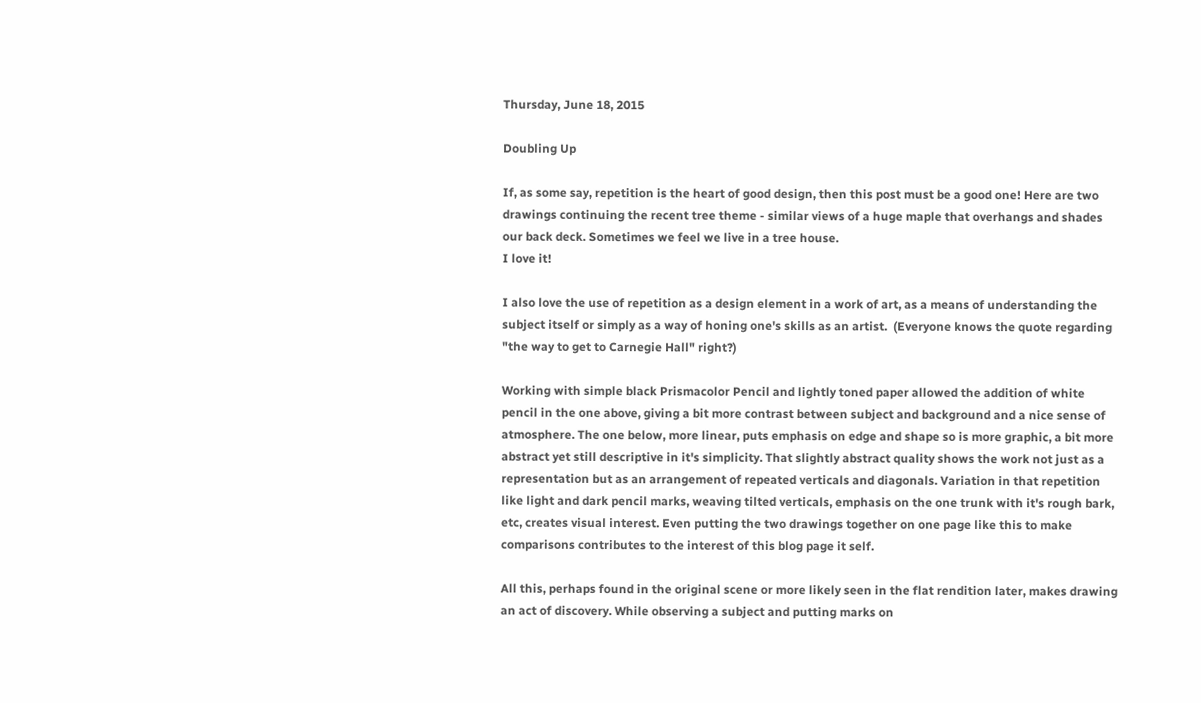Thursday, June 18, 2015

Doubling Up

If, as some say, repetition is the heart of good design, then this post must be a good one! Here are two drawings continuing the recent tree theme - similar views of a huge maple that overhangs and shades our back deck. Sometimes we feel we live in a tree house.
I love it!

I also love the use of repetition as a design element in a work of art, as a means of understanding the subject itself or simply as a way of honing one's skills as an artist.  (Everyone knows the quote regarding "the way to get to Carnegie Hall" right?)

Working with simple black Prismacolor Pencil and lightly toned paper allowed the addition of white pencil in the one above, giving a bit more contrast between subject and background and a nice sense of atmosphere. The one below, more linear, puts emphasis on edge and shape so is more graphic, a bit more abstract yet still descriptive in it's simplicity. That slightly abstract quality shows the work not just as a representation but as an arrangement of repeated verticals and diagonals. Variation in that repetition like light and dark pencil marks, weaving tilted verticals, emphasis on the one trunk with it's rough bark, etc, creates visual interest. Even putting the two drawings together on one page like this to make comparisons contributes to the interest of this blog page it self.

All this, perhaps found in the original scene or more likely seen in the flat rendition later, makes drawing an act of discovery. While observing a subject and putting marks on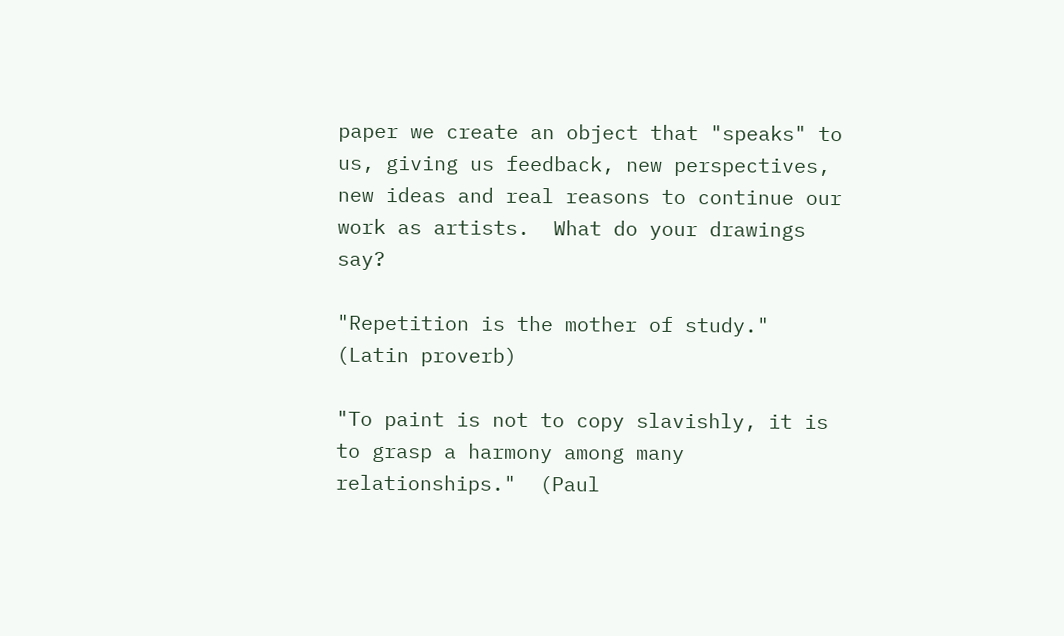paper we create an object that "speaks" to us, giving us feedback, new perspectives, new ideas and real reasons to continue our work as artists.  What do your drawings say?

"Repetition is the mother of study."  (Latin proverb)

"To paint is not to copy slavishly, it is to grasp a harmony among many relationships."  (Paul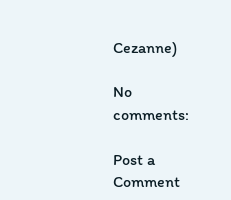Cezanne)

No comments:

Post a Comment